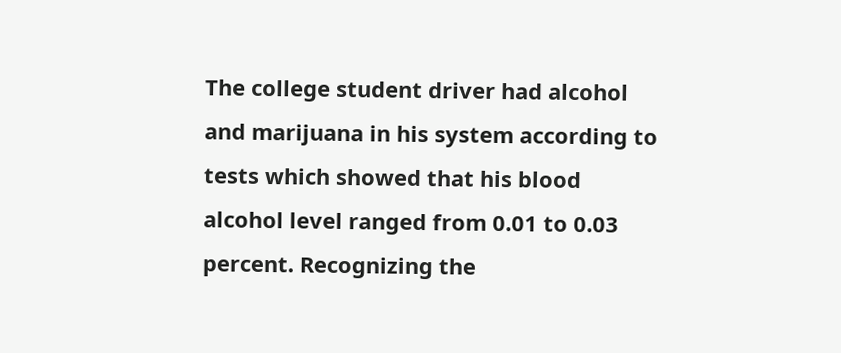The college student driver had alcohol and marijuana in his system according to tests which showed that his blood alcohol level ranged from 0.01 to 0.03 percent. Recognizing the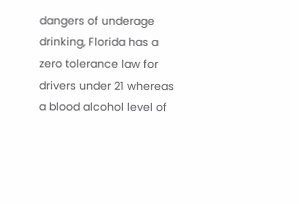dangers of underage drinking, Florida has a zero tolerance law for drivers under 21 whereas a blood alcohol level of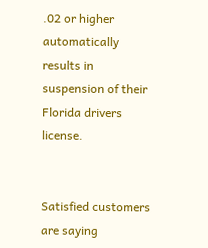.02 or higher automatically results in suspension of their Florida drivers license.


Satisfied customers are saying